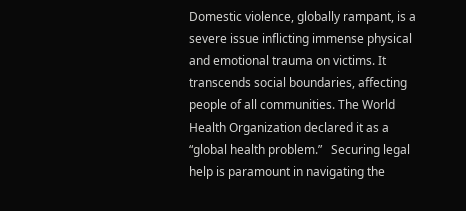Domestic violence, globally rampant, is a severe issue inflicting immense physical and emotional trauma on victims. It transcends social boundaries, affecting people of all communities. The World Health Organization declared it as a “global health problem.”   Securing legal help is paramount in navigating the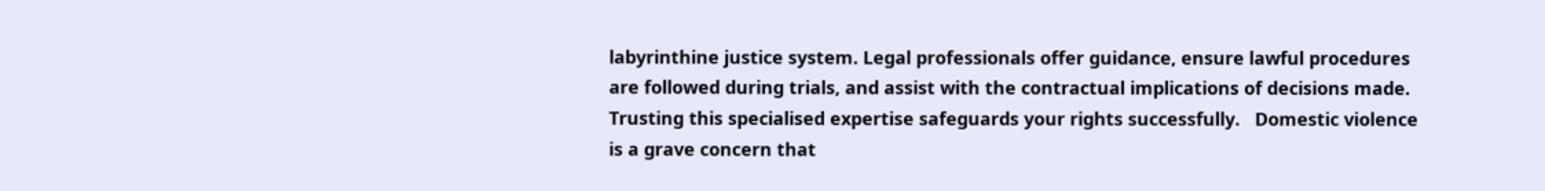labyrinthine justice system. Legal professionals offer guidance, ensure lawful procedures are followed during trials, and assist with the contractual implications of decisions made. Trusting this specialised expertise safeguards your rights successfully.   Domestic violence is a grave concern that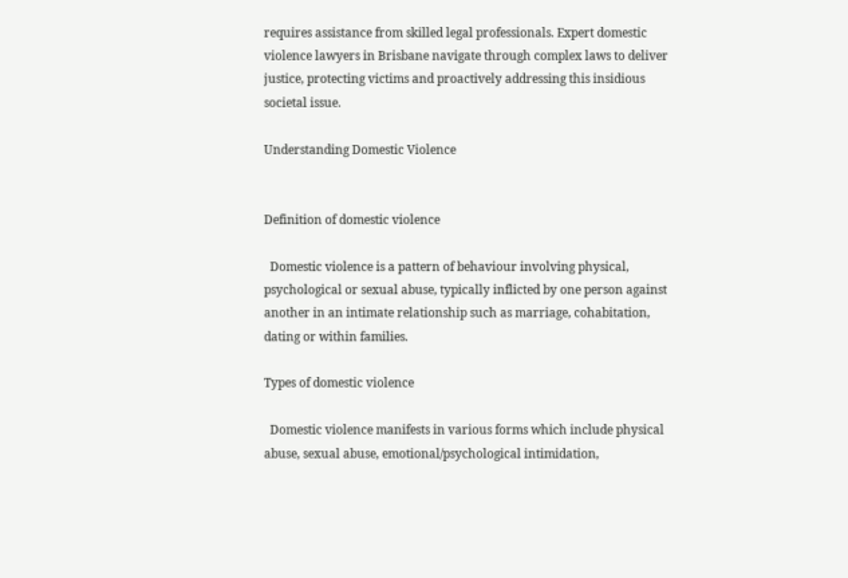requires assistance from skilled legal professionals. Expert domestic violence lawyers in Brisbane navigate through complex laws to deliver justice, protecting victims and proactively addressing this insidious societal issue.

Understanding Domestic Violence


Definition of domestic violence

  Domestic violence is a pattern of behaviour involving physical, psychological or sexual abuse, typically inflicted by one person against another in an intimate relationship such as marriage, cohabitation, dating or within families.

Types of domestic violence

  Domestic violence manifests in various forms which include physical abuse, sexual abuse, emotional/psychological intimidation,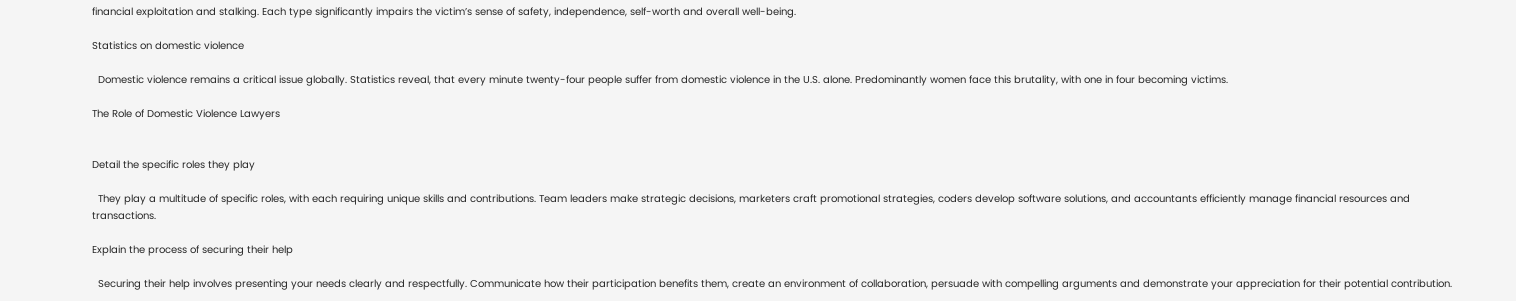financial exploitation and stalking. Each type significantly impairs the victim’s sense of safety, independence, self-worth and overall well-being.

Statistics on domestic violence

  Domestic violence remains a critical issue globally. Statistics reveal, that every minute twenty-four people suffer from domestic violence in the U.S. alone. Predominantly women face this brutality, with one in four becoming victims.

The Role of Domestic Violence Lawyers


Detail the specific roles they play

  They play a multitude of specific roles, with each requiring unique skills and contributions. Team leaders make strategic decisions, marketers craft promotional strategies, coders develop software solutions, and accountants efficiently manage financial resources and transactions.

Explain the process of securing their help

  Securing their help involves presenting your needs clearly and respectfully. Communicate how their participation benefits them, create an environment of collaboration, persuade with compelling arguments and demonstrate your appreciation for their potential contribution.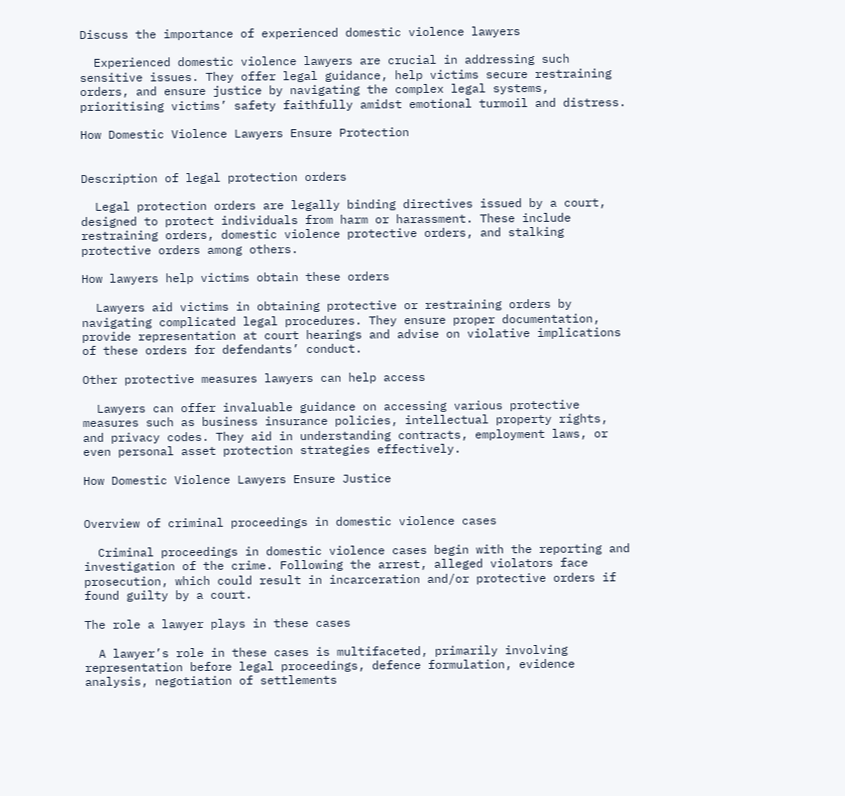Discuss the importance of experienced domestic violence lawyers

  Experienced domestic violence lawyers are crucial in addressing such sensitive issues. They offer legal guidance, help victims secure restraining orders, and ensure justice by navigating the complex legal systems, prioritising victims’ safety faithfully amidst emotional turmoil and distress.

How Domestic Violence Lawyers Ensure Protection


Description of legal protection orders

  Legal protection orders are legally binding directives issued by a court, designed to protect individuals from harm or harassment. These include restraining orders, domestic violence protective orders, and stalking protective orders among others.

How lawyers help victims obtain these orders

  Lawyers aid victims in obtaining protective or restraining orders by navigating complicated legal procedures. They ensure proper documentation, provide representation at court hearings and advise on violative implications of these orders for defendants’ conduct.

Other protective measures lawyers can help access

  Lawyers can offer invaluable guidance on accessing various protective measures such as business insurance policies, intellectual property rights, and privacy codes. They aid in understanding contracts, employment laws, or even personal asset protection strategies effectively.

How Domestic Violence Lawyers Ensure Justice


Overview of criminal proceedings in domestic violence cases

  Criminal proceedings in domestic violence cases begin with the reporting and investigation of the crime. Following the arrest, alleged violators face prosecution, which could result in incarceration and/or protective orders if found guilty by a court.

The role a lawyer plays in these cases

  A lawyer’s role in these cases is multifaceted, primarily involving representation before legal proceedings, defence formulation, evidence analysis, negotiation of settlements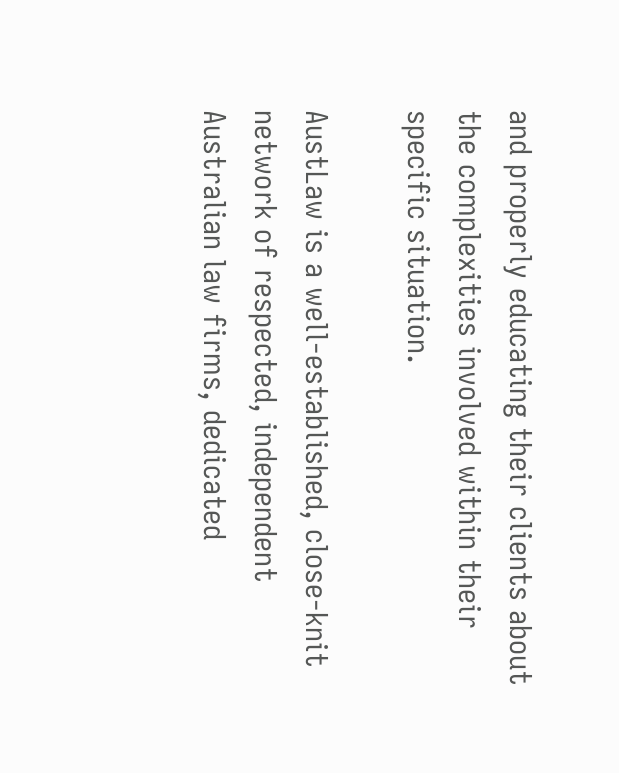and properly educating their clients about the complexities involved within their specific situation.

AustLaw is a well-established, close-knit network of respected, independent Australian law firms, dedicated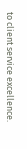to client service excellence.